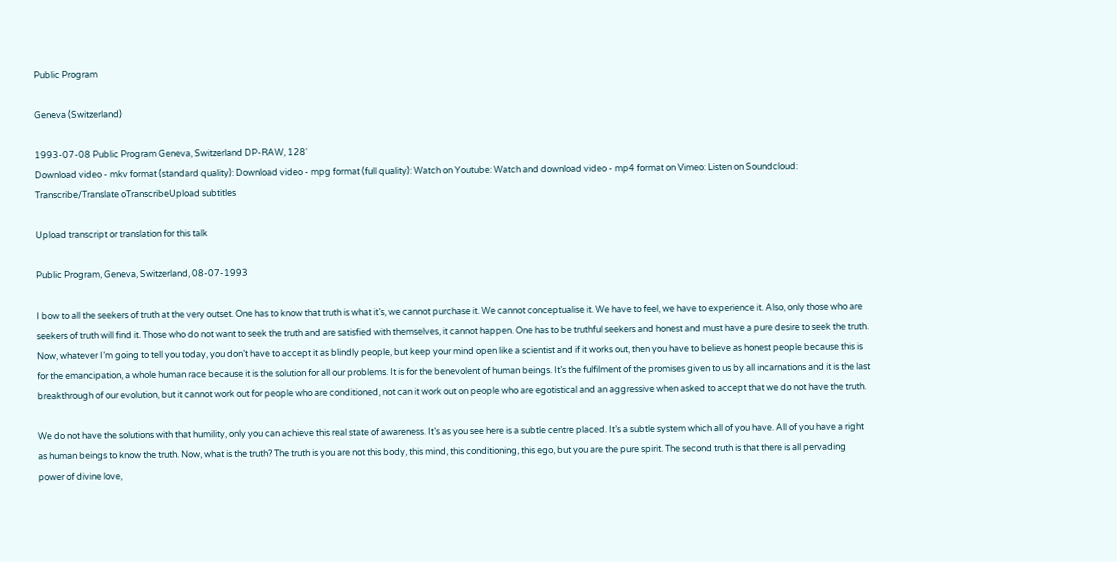Public Program

Geneva (Switzerland)

1993-07-08 Public Program Geneva, Switzerland DP-RAW, 128'
Download video - mkv format (standard quality): Download video - mpg format (full quality): Watch on Youtube: Watch and download video - mp4 format on Vimeo: Listen on Soundcloud: Transcribe/Translate oTranscribeUpload subtitles

Upload transcript or translation for this talk

Public Program, Geneva, Switzerland, 08-07-1993

I bow to all the seekers of truth at the very outset. One has to know that truth is what it’s, we cannot purchase it. We cannot conceptualise it. We have to feel, we have to experience it. Also, only those who are seekers of truth will find it. Those who do not want to seek the truth and are satisfied with themselves, it cannot happen. One has to be truthful seekers and honest and must have a pure desire to seek the truth. Now, whatever I’m going to tell you today, you don’t have to accept it as blindly people, but keep your mind open like a scientist and if it works out, then you have to believe as honest people because this is for the emancipation, a whole human race because it is the solution for all our problems. It is for the benevolent of human beings. It’s the fulfilment of the promises given to us by all incarnations and it is the last breakthrough of our evolution, but it cannot work out for people who are conditioned, not can it work out on people who are egotistical and an aggressive when asked to accept that we do not have the truth.

We do not have the solutions with that humility, only you can achieve this real state of awareness. It’s as you see here is a subtle centre placed. It’s a subtle system which all of you have. All of you have a right as human beings to know the truth. Now, what is the truth? The truth is you are not this body, this mind, this conditioning, this ego, but you are the pure spirit. The second truth is that there is all pervading power of divine love,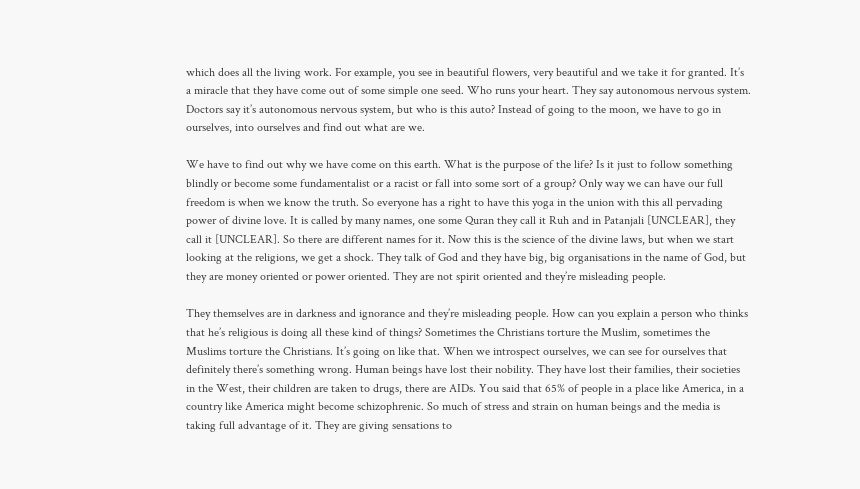which does all the living work. For example, you see in beautiful flowers, very beautiful and we take it for granted. It’s a miracle that they have come out of some simple one seed. Who runs your heart. They say autonomous nervous system. Doctors say it’s autonomous nervous system, but who is this auto? Instead of going to the moon, we have to go in ourselves, into ourselves and find out what are we.

We have to find out why we have come on this earth. What is the purpose of the life? Is it just to follow something blindly or become some fundamentalist or a racist or fall into some sort of a group? Only way we can have our full freedom is when we know the truth. So everyone has a right to have this yoga in the union with this all pervading power of divine love. It is called by many names, one some Quran they call it Ruh and in Patanjali [UNCLEAR], they call it [UNCLEAR]. So there are different names for it. Now this is the science of the divine laws, but when we start looking at the religions, we get a shock. They talk of God and they have big, big organisations in the name of God, but they are money oriented or power oriented. They are not spirit oriented and they’re misleading people.

They themselves are in darkness and ignorance and they’re misleading people. How can you explain a person who thinks that he’s religious is doing all these kind of things? Sometimes the Christians torture the Muslim, sometimes the Muslims torture the Christians. It’s going on like that. When we introspect ourselves, we can see for ourselves that definitely there’s something wrong. Human beings have lost their nobility. They have lost their families, their societies in the West, their children are taken to drugs, there are AIDs. You said that 65% of people in a place like America, in a country like America might become schizophrenic. So much of stress and strain on human beings and the media is taking full advantage of it. They are giving sensations to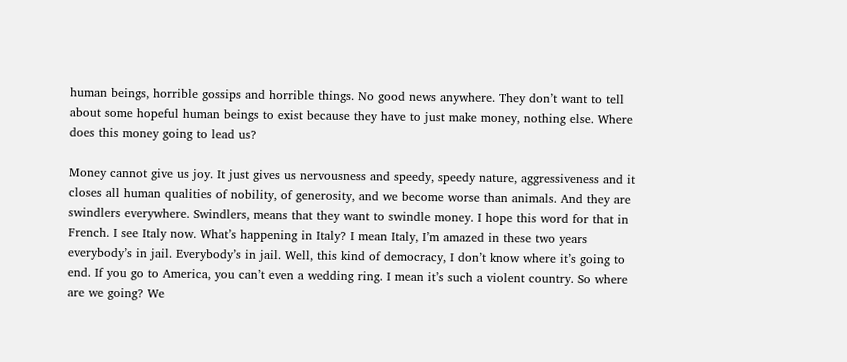human beings, horrible gossips and horrible things. No good news anywhere. They don’t want to tell about some hopeful human beings to exist because they have to just make money, nothing else. Where does this money going to lead us?

Money cannot give us joy. It just gives us nervousness and speedy, speedy nature, aggressiveness and it closes all human qualities of nobility, of generosity, and we become worse than animals. And they are swindlers everywhere. Swindlers, means that they want to swindle money. I hope this word for that in French. I see Italy now. What’s happening in Italy? I mean Italy, I’m amazed in these two years everybody’s in jail. Everybody’s in jail. Well, this kind of democracy, I don’t know where it’s going to end. If you go to America, you can’t even a wedding ring. I mean it’s such a violent country. So where are we going? We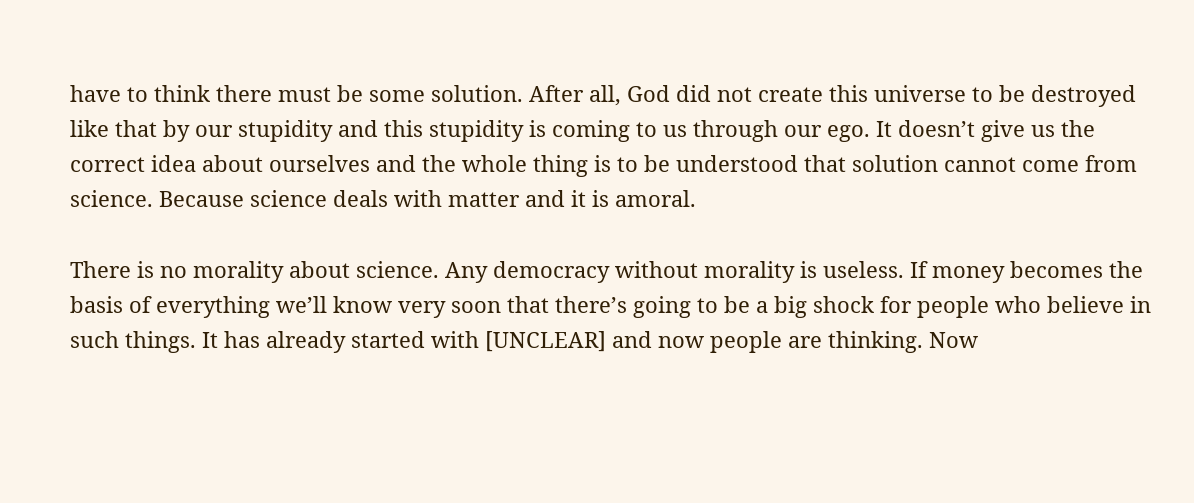have to think there must be some solution. After all, God did not create this universe to be destroyed like that by our stupidity and this stupidity is coming to us through our ego. It doesn’t give us the correct idea about ourselves and the whole thing is to be understood that solution cannot come from science. Because science deals with matter and it is amoral.

There is no morality about science. Any democracy without morality is useless. If money becomes the basis of everything we’ll know very soon that there’s going to be a big shock for people who believe in such things. It has already started with [UNCLEAR] and now people are thinking. Now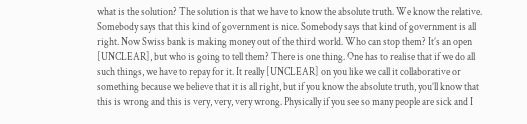what is the solution? The solution is that we have to know the absolute truth. We know the relative. Somebody says that this kind of government is nice. Somebody says that kind of government is all right. Now Swiss bank is making money out of the third world. Who can stop them? It’s an open [UNCLEAR], but who is going to tell them? There is one thing. One has to realise that if we do all such things, we have to repay for it. It really [UNCLEAR] on you like we call it collaborative or something because we believe that it is all right, but if you know the absolute truth, you’ll know that this is wrong and this is very, very, very wrong. Physically if you see so many people are sick and I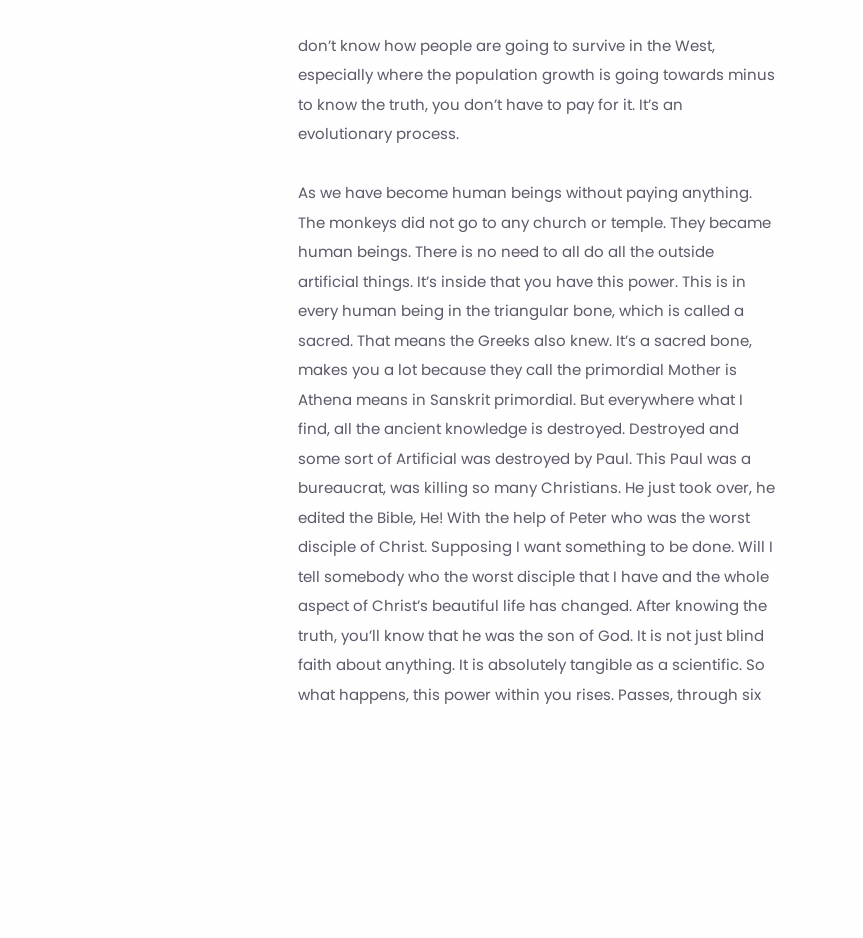don’t know how people are going to survive in the West, especially where the population growth is going towards minus to know the truth, you don’t have to pay for it. It’s an evolutionary process.

As we have become human beings without paying anything. The monkeys did not go to any church or temple. They became human beings. There is no need to all do all the outside artificial things. It’s inside that you have this power. This is in every human being in the triangular bone, which is called a sacred. That means the Greeks also knew. It’s a sacred bone, makes you a lot because they call the primordial Mother is Athena means in Sanskrit primordial. But everywhere what I find, all the ancient knowledge is destroyed. Destroyed and some sort of Artificial was destroyed by Paul. This Paul was a bureaucrat, was killing so many Christians. He just took over, he edited the Bible, He! With the help of Peter who was the worst disciple of Christ. Supposing I want something to be done. Will I tell somebody who the worst disciple that I have and the whole aspect of Christ’s beautiful life has changed. After knowing the truth, you’ll know that he was the son of God. It is not just blind faith about anything. It is absolutely tangible as a scientific. So what happens, this power within you rises. Passes, through six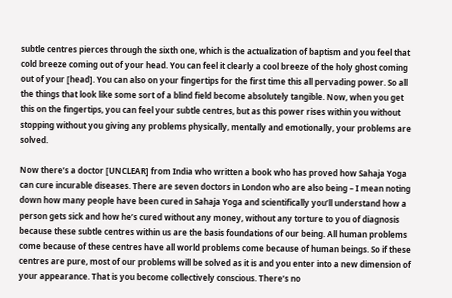subtle centres pierces through the sixth one, which is the actualization of baptism and you feel that cold breeze coming out of your head. You can feel it clearly a cool breeze of the holy ghost coming out of your [head]. You can also on your fingertips for the first time this all pervading power. So all the things that look like some sort of a blind field become absolutely tangible. Now, when you get this on the fingertips, you can feel your subtle centres, but as this power rises within you without stopping without you giving any problems physically, mentally and emotionally, your problems are solved.

Now there’s a doctor [UNCLEAR] from India who written a book who has proved how Sahaja Yoga can cure incurable diseases. There are seven doctors in London who are also being – I mean noting down how many people have been cured in Sahaja Yoga and scientifically you’ll understand how a person gets sick and how he’s cured without any money, without any torture to you of diagnosis because these subtle centres within us are the basis foundations of our being. All human problems come because of these centres have all world problems come because of human beings. So if these centres are pure, most of our problems will be solved as it is and you enter into a new dimension of your appearance. That is you become collectively conscious. There’s no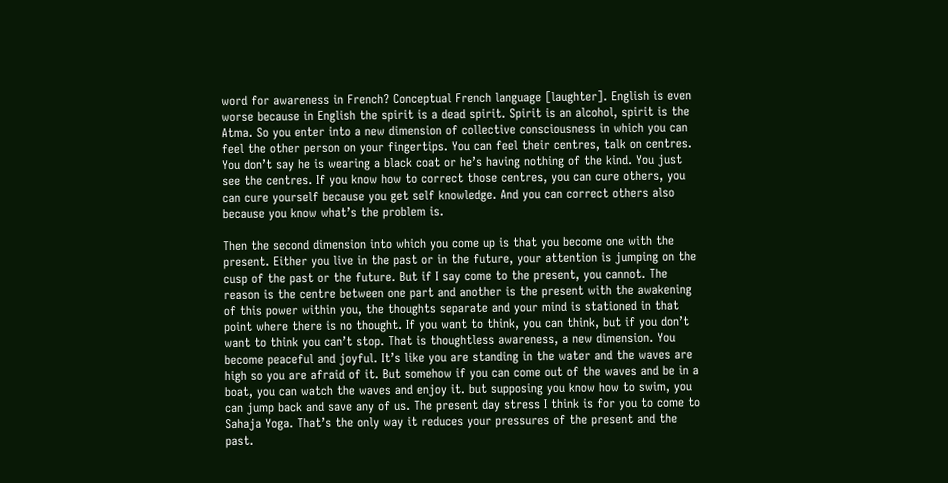word for awareness in French? Conceptual French language [laughter]. English is even worse because in English the spirit is a dead spirit. Spirit is an alcohol, spirit is the Atma. So you enter into a new dimension of collective consciousness in which you can feel the other person on your fingertips. You can feel their centres, talk on centres. You don’t say he is wearing a black coat or he’s having nothing of the kind. You just see the centres. If you know how to correct those centres, you can cure others, you can cure yourself because you get self knowledge. And you can correct others also because you know what’s the problem is.

Then the second dimension into which you come up is that you become one with the present. Either you live in the past or in the future, your attention is jumping on the cusp of the past or the future. But if I say come to the present, you cannot. The reason is the centre between one part and another is the present with the awakening of this power within you, the thoughts separate and your mind is stationed in that point where there is no thought. If you want to think, you can think, but if you don’t want to think you can’t stop. That is thoughtless awareness, a new dimension. You become peaceful and joyful. It’s like you are standing in the water and the waves are high so you are afraid of it. But somehow if you can come out of the waves and be in a boat, you can watch the waves and enjoy it. but supposing you know how to swim, you can jump back and save any of us. The present day stress I think is for you to come to Sahaja Yoga. That’s the only way it reduces your pressures of the present and the past.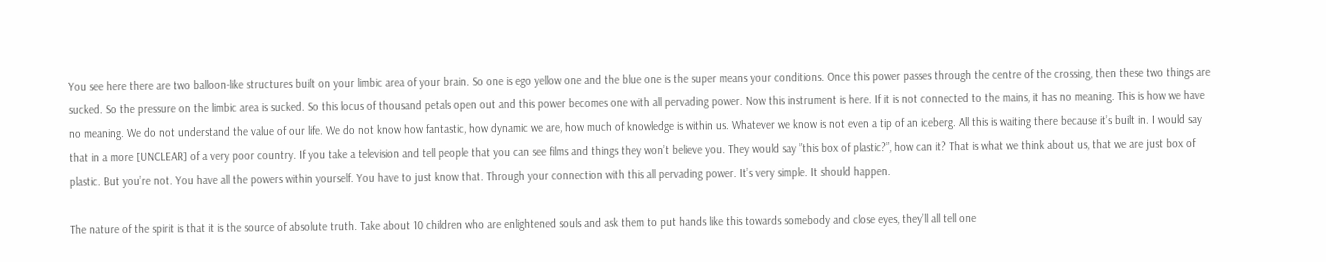You see here there are two balloon-like structures built on your limbic area of your brain. So one is ego yellow one and the blue one is the super means your conditions. Once this power passes through the centre of the crossing, then these two things are sucked. So the pressure on the limbic area is sucked. So this locus of thousand petals open out and this power becomes one with all pervading power. Now this instrument is here. If it is not connected to the mains, it has no meaning. This is how we have no meaning. We do not understand the value of our life. We do not know how fantastic, how dynamic we are, how much of knowledge is within us. Whatever we know is not even a tip of an iceberg. All this is waiting there because it’s built in. I would say that in a more [UNCLEAR] of a very poor country. If you take a television and tell people that you can see films and things they won’t believe you. They would say ”this box of plastic?”, how can it? That is what we think about us, that we are just box of plastic. But you’re not. You have all the powers within yourself. You have to just know that. Through your connection with this all pervading power. It’s very simple. It should happen.

The nature of the spirit is that it is the source of absolute truth. Take about 10 children who are enlightened souls and ask them to put hands like this towards somebody and close eyes, they’ll all tell one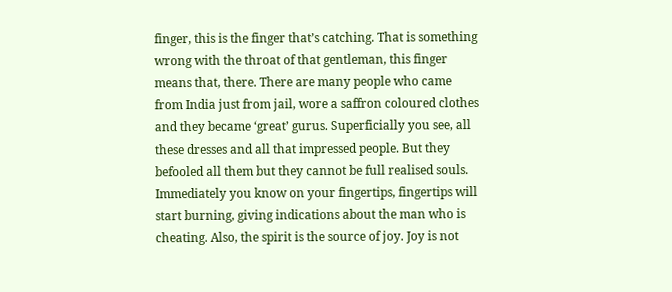finger, this is the finger that’s catching. That is something wrong with the throat of that gentleman, this finger means that, there. There are many people who came from India just from jail, wore a saffron coloured clothes and they became ‘great’ gurus. Superficially you see, all these dresses and all that impressed people. But they befooled all them but they cannot be full realised souls. Immediately you know on your fingertips, fingertips will start burning, giving indications about the man who is cheating. Also, the spirit is the source of joy. Joy is not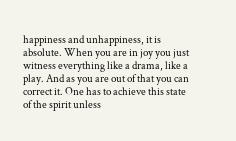happiness and unhappiness, it is absolute. When you are in joy you just witness everything like a drama, like a play. And as you are out of that you can correct it. One has to achieve this state of the spirit unless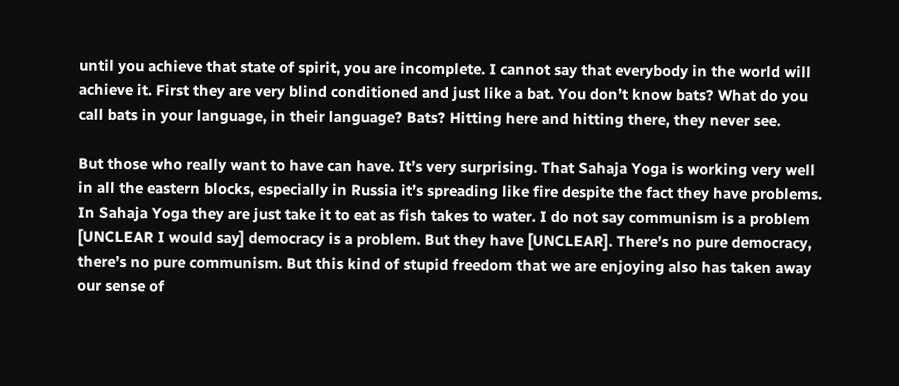until you achieve that state of spirit, you are incomplete. I cannot say that everybody in the world will achieve it. First they are very blind conditioned and just like a bat. You don’t know bats? What do you call bats in your language, in their language? Bats? Hitting here and hitting there, they never see.

But those who really want to have can have. It’s very surprising. That Sahaja Yoga is working very well in all the eastern blocks, especially in Russia it’s spreading like fire despite the fact they have problems. In Sahaja Yoga they are just take it to eat as fish takes to water. I do not say communism is a problem [UNCLEAR I would say] democracy is a problem. But they have [UNCLEAR]. There’s no pure democracy, there’s no pure communism. But this kind of stupid freedom that we are enjoying also has taken away our sense of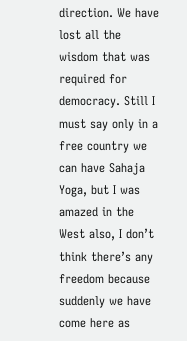direction. We have lost all the wisdom that was required for democracy. Still I must say only in a free country we can have Sahaja Yoga, but I was amazed in the West also, I don’t think there’s any freedom because suddenly we have come here as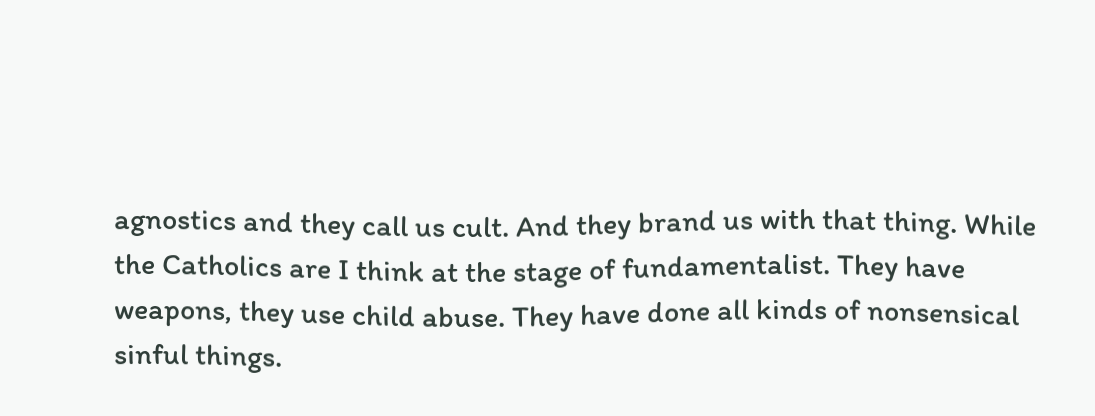agnostics and they call us cult. And they brand us with that thing. While the Catholics are I think at the stage of fundamentalist. They have weapons, they use child abuse. They have done all kinds of nonsensical sinful things.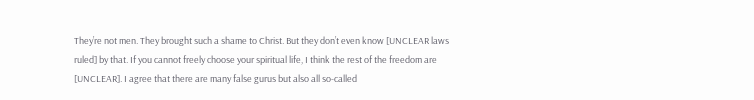They’re not men. They brought such a shame to Christ. But they don’t even know [UNCLEAR laws ruled] by that. If you cannot freely choose your spiritual life, I think the rest of the freedom are [UNCLEAR]. I agree that there are many false gurus but also all so-called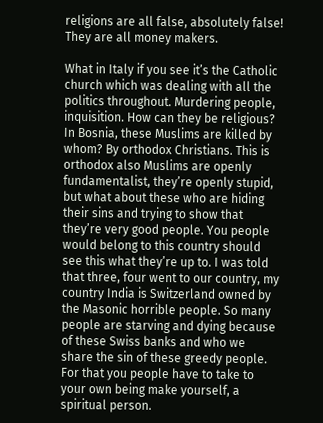religions are all false, absolutely false! They are all money makers.

What in Italy if you see it’s the Catholic church which was dealing with all the politics throughout. Murdering people, inquisition. How can they be religious? In Bosnia, these Muslims are killed by whom? By orthodox Christians. This is orthodox also Muslims are openly fundamentalist, they’re openly stupid, but what about these who are hiding their sins and trying to show that they’re very good people. You people would belong to this country should see this what they’re up to. I was told that three, four went to our country, my country India is Switzerland owned by the Masonic horrible people. So many people are starving and dying because of these Swiss banks and who we share the sin of these greedy people. For that you people have to take to your own being make yourself, a spiritual person.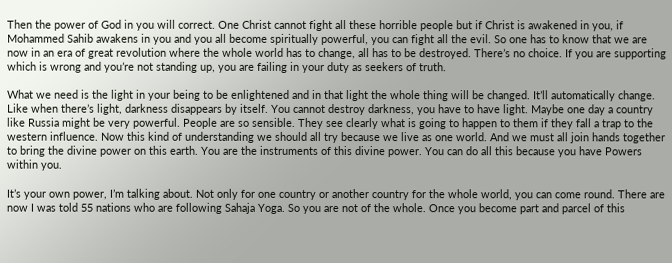Then the power of God in you will correct. One Christ cannot fight all these horrible people but if Christ is awakened in you, if Mohammed Sahib awakens in you and you all become spiritually powerful, you can fight all the evil. So one has to know that we are now in an era of great revolution where the whole world has to change, all has to be destroyed. There’s no choice. If you are supporting which is wrong and you’re not standing up, you are failing in your duty as seekers of truth.

What we need is the light in your being to be enlightened and in that light the whole thing will be changed. It’ll automatically change. Like when there’s light, darkness disappears by itself. You cannot destroy darkness, you have to have light. Maybe one day a country like Russia might be very powerful. People are so sensible. They see clearly what is going to happen to them if they fall a trap to the western influence. Now this kind of understanding we should all try because we live as one world. And we must all join hands together to bring the divine power on this earth. You are the instruments of this divine power. You can do all this because you have Powers within you.

It’s your own power, I’m talking about. Not only for one country or another country for the whole world, you can come round. There are now I was told 55 nations who are following Sahaja Yoga. So you are not of the whole. Once you become part and parcel of this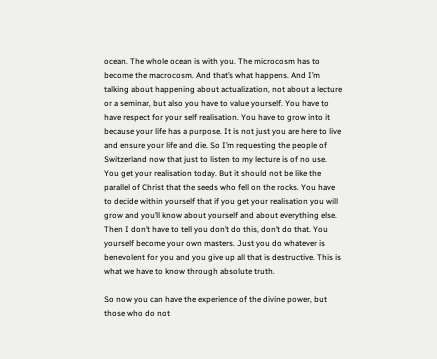ocean. The whole ocean is with you. The microcosm has to become the macrocosm. And that’s what happens. And I’m talking about happening about actualization, not about a lecture or a seminar, but also you have to value yourself. You have to have respect for your self realisation. You have to grow into it because your life has a purpose. It is not just you are here to live and ensure your life and die. So I’m requesting the people of Switzerland now that just to listen to my lecture is of no use. You get your realisation today. But it should not be like the parallel of Christ that the seeds who fell on the rocks. You have to decide within yourself that if you get your realisation you will grow and you’ll know about yourself and about everything else. Then I don’t have to tell you don’t do this, don’t do that. You yourself become your own masters. Just you do whatever is benevolent for you and you give up all that is destructive. This is what we have to know through absolute truth.

So now you can have the experience of the divine power, but those who do not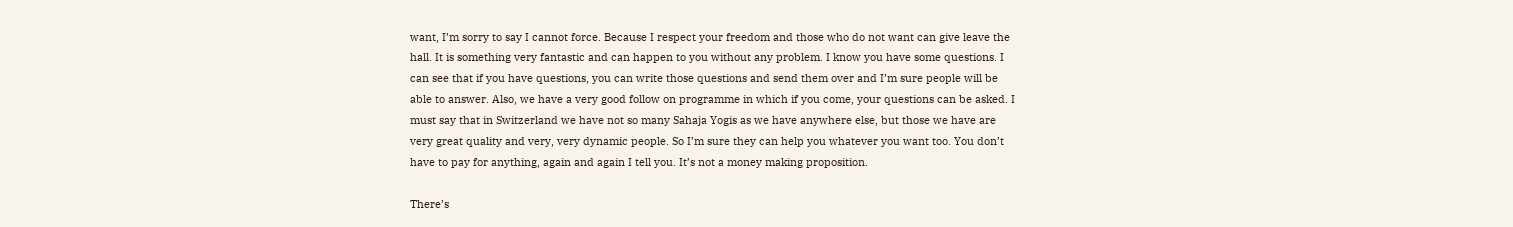want, I’m sorry to say I cannot force. Because I respect your freedom and those who do not want can give leave the hall. It is something very fantastic and can happen to you without any problem. I know you have some questions. I can see that if you have questions, you can write those questions and send them over and I’m sure people will be able to answer. Also, we have a very good follow on programme in which if you come, your questions can be asked. I must say that in Switzerland we have not so many Sahaja Yogis as we have anywhere else, but those we have are very great quality and very, very dynamic people. So I’m sure they can help you whatever you want too. You don’t have to pay for anything, again and again I tell you. It’s not a money making proposition.

There’s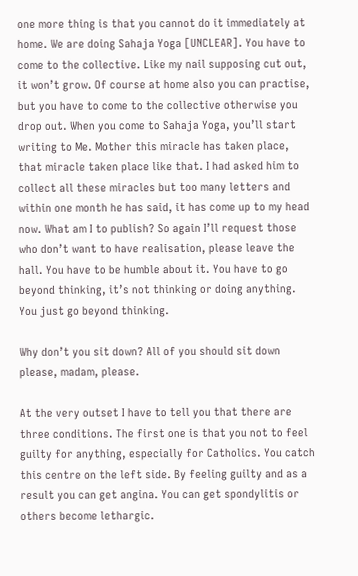one more thing is that you cannot do it immediately at home. We are doing Sahaja Yoga [UNCLEAR]. You have to come to the collective. Like my nail supposing cut out, it won’t grow. Of course at home also you can practise, but you have to come to the collective otherwise you drop out. When you come to Sahaja Yoga, you’ll start writing to Me. Mother this miracle has taken place, that miracle taken place like that. I had asked him to collect all these miracles but too many letters and within one month he has said, it has come up to my head now. What am I to publish? So again I’ll request those who don’t want to have realisation, please leave the hall. You have to be humble about it. You have to go beyond thinking, it’s not thinking or doing anything. You just go beyond thinking.

Why don’t you sit down? All of you should sit down please, madam, please.

At the very outset I have to tell you that there are three conditions. The first one is that you not to feel guilty for anything, especially for Catholics. You catch this centre on the left side. By feeling guilty and as a result you can get angina. You can get spondylitis or others become lethargic.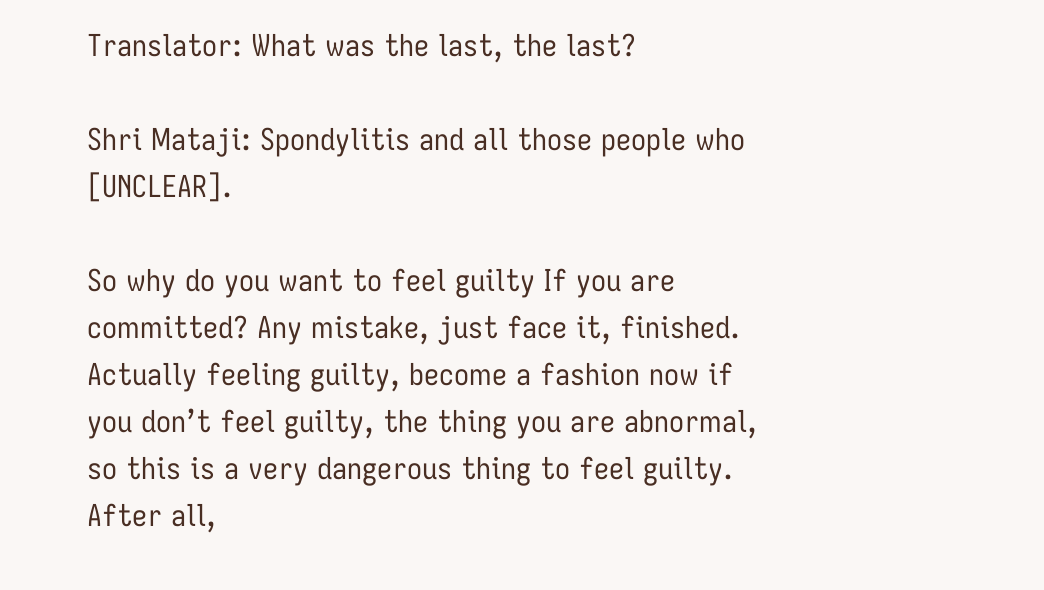Translator: What was the last, the last?

Shri Mataji: Spondylitis and all those people who [UNCLEAR].

So why do you want to feel guilty If you are committed? Any mistake, just face it, finished. Actually feeling guilty, become a fashion now if you don’t feel guilty, the thing you are abnormal, so this is a very dangerous thing to feel guilty. After all,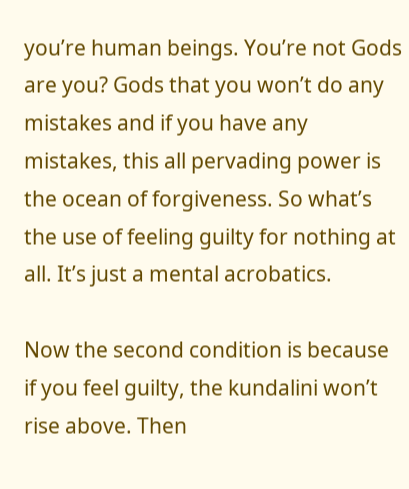you’re human beings. You’re not Gods are you? Gods that you won’t do any mistakes and if you have any mistakes, this all pervading power is the ocean of forgiveness. So what’s the use of feeling guilty for nothing at all. It’s just a mental acrobatics.

Now the second condition is because if you feel guilty, the kundalini won’t rise above. Then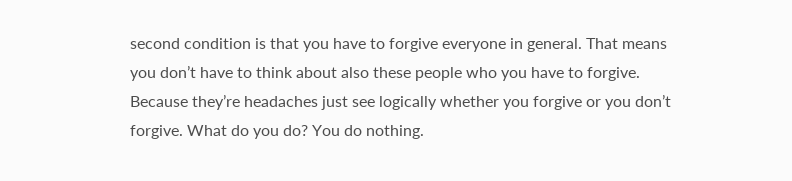second condition is that you have to forgive everyone in general. That means you don’t have to think about also these people who you have to forgive. Because they’re headaches just see logically whether you forgive or you don’t forgive. What do you do? You do nothing.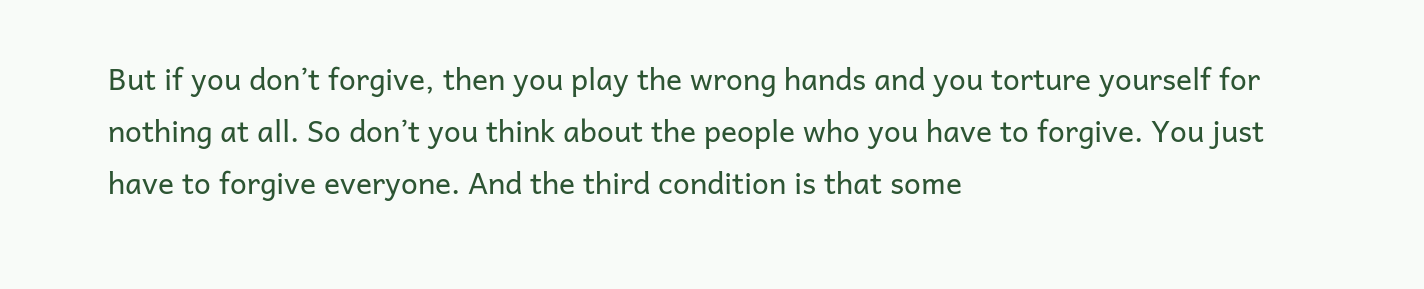But if you don’t forgive, then you play the wrong hands and you torture yourself for nothing at all. So don’t you think about the people who you have to forgive. You just have to forgive everyone. And the third condition is that some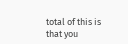total of this is that you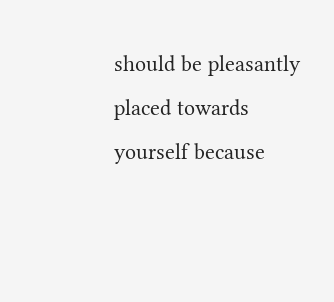should be pleasantly placed towards yourself because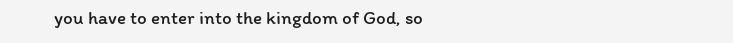you have to enter into the kingdom of God, so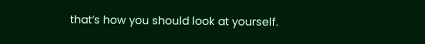that’s how you should look at yourself.